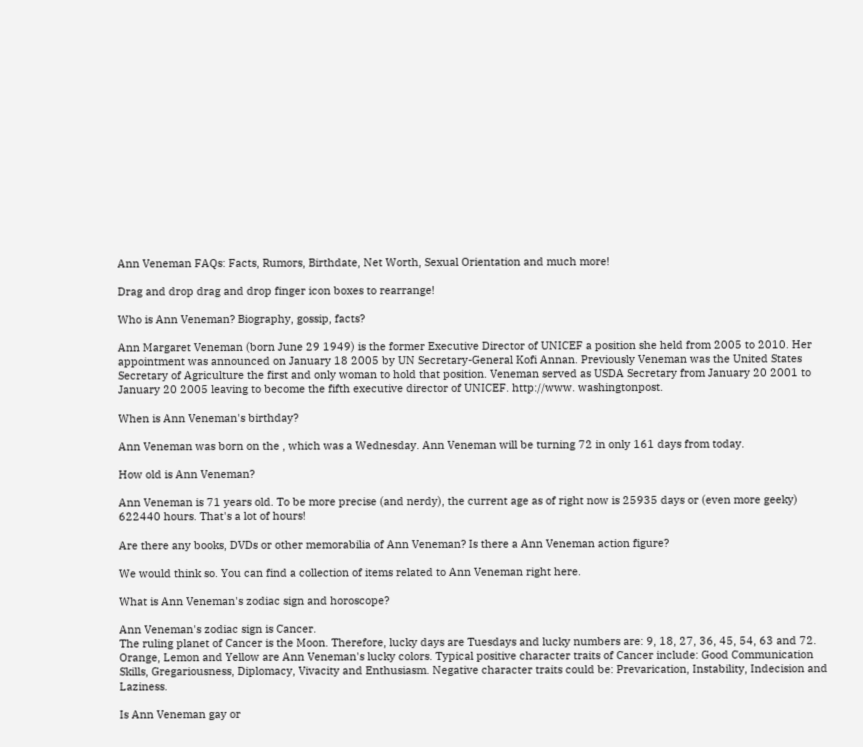Ann Veneman FAQs: Facts, Rumors, Birthdate, Net Worth, Sexual Orientation and much more!

Drag and drop drag and drop finger icon boxes to rearrange!

Who is Ann Veneman? Biography, gossip, facts?

Ann Margaret Veneman (born June 29 1949) is the former Executive Director of UNICEF a position she held from 2005 to 2010. Her appointment was announced on January 18 2005 by UN Secretary-General Kofi Annan. Previously Veneman was the United States Secretary of Agriculture the first and only woman to hold that position. Veneman served as USDA Secretary from January 20 2001 to January 20 2005 leaving to become the fifth executive director of UNICEF. http://www. washingtonpost.

When is Ann Veneman's birthday?

Ann Veneman was born on the , which was a Wednesday. Ann Veneman will be turning 72 in only 161 days from today.

How old is Ann Veneman?

Ann Veneman is 71 years old. To be more precise (and nerdy), the current age as of right now is 25935 days or (even more geeky) 622440 hours. That's a lot of hours!

Are there any books, DVDs or other memorabilia of Ann Veneman? Is there a Ann Veneman action figure?

We would think so. You can find a collection of items related to Ann Veneman right here.

What is Ann Veneman's zodiac sign and horoscope?

Ann Veneman's zodiac sign is Cancer.
The ruling planet of Cancer is the Moon. Therefore, lucky days are Tuesdays and lucky numbers are: 9, 18, 27, 36, 45, 54, 63 and 72. Orange, Lemon and Yellow are Ann Veneman's lucky colors. Typical positive character traits of Cancer include: Good Communication Skills, Gregariousness, Diplomacy, Vivacity and Enthusiasm. Negative character traits could be: Prevarication, Instability, Indecision and Laziness.

Is Ann Veneman gay or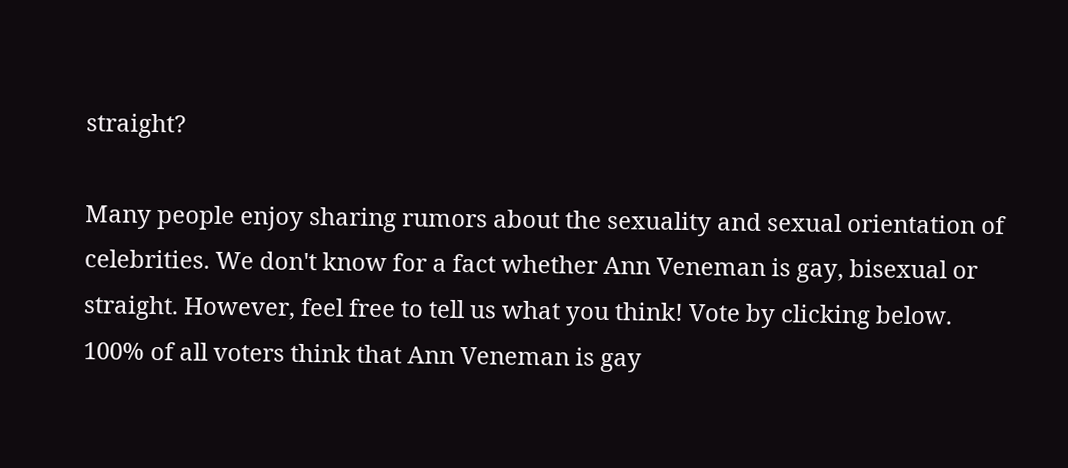straight?

Many people enjoy sharing rumors about the sexuality and sexual orientation of celebrities. We don't know for a fact whether Ann Veneman is gay, bisexual or straight. However, feel free to tell us what you think! Vote by clicking below.
100% of all voters think that Ann Veneman is gay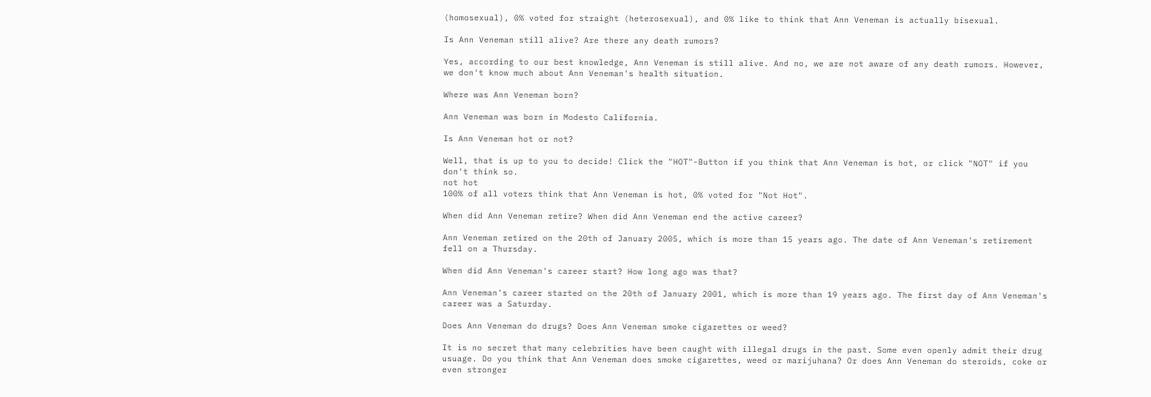(homosexual), 0% voted for straight (heterosexual), and 0% like to think that Ann Veneman is actually bisexual.

Is Ann Veneman still alive? Are there any death rumors?

Yes, according to our best knowledge, Ann Veneman is still alive. And no, we are not aware of any death rumors. However, we don't know much about Ann Veneman's health situation.

Where was Ann Veneman born?

Ann Veneman was born in Modesto California.

Is Ann Veneman hot or not?

Well, that is up to you to decide! Click the "HOT"-Button if you think that Ann Veneman is hot, or click "NOT" if you don't think so.
not hot
100% of all voters think that Ann Veneman is hot, 0% voted for "Not Hot".

When did Ann Veneman retire? When did Ann Veneman end the active career?

Ann Veneman retired on the 20th of January 2005, which is more than 15 years ago. The date of Ann Veneman's retirement fell on a Thursday.

When did Ann Veneman's career start? How long ago was that?

Ann Veneman's career started on the 20th of January 2001, which is more than 19 years ago. The first day of Ann Veneman's career was a Saturday.

Does Ann Veneman do drugs? Does Ann Veneman smoke cigarettes or weed?

It is no secret that many celebrities have been caught with illegal drugs in the past. Some even openly admit their drug usuage. Do you think that Ann Veneman does smoke cigarettes, weed or marijuhana? Or does Ann Veneman do steroids, coke or even stronger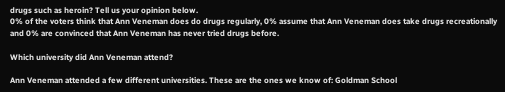drugs such as heroin? Tell us your opinion below.
0% of the voters think that Ann Veneman does do drugs regularly, 0% assume that Ann Veneman does take drugs recreationally and 0% are convinced that Ann Veneman has never tried drugs before.

Which university did Ann Veneman attend?

Ann Veneman attended a few different universities. These are the ones we know of: Goldman School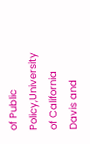of Public Policy,University of California Davis and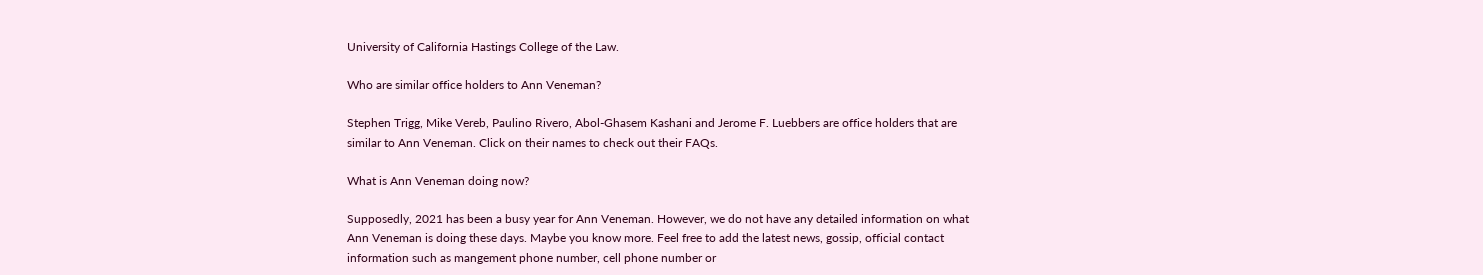University of California Hastings College of the Law.

Who are similar office holders to Ann Veneman?

Stephen Trigg, Mike Vereb, Paulino Rivero, Abol-Ghasem Kashani and Jerome F. Luebbers are office holders that are similar to Ann Veneman. Click on their names to check out their FAQs.

What is Ann Veneman doing now?

Supposedly, 2021 has been a busy year for Ann Veneman. However, we do not have any detailed information on what Ann Veneman is doing these days. Maybe you know more. Feel free to add the latest news, gossip, official contact information such as mangement phone number, cell phone number or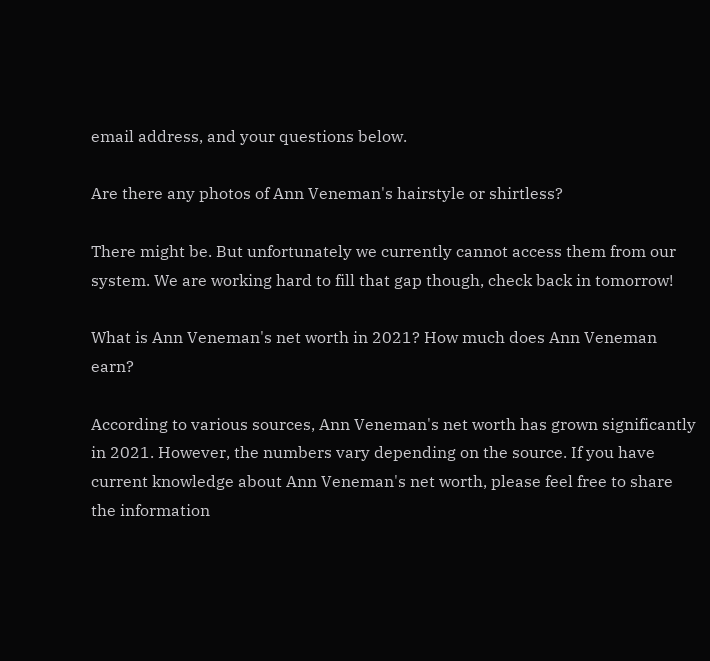email address, and your questions below.

Are there any photos of Ann Veneman's hairstyle or shirtless?

There might be. But unfortunately we currently cannot access them from our system. We are working hard to fill that gap though, check back in tomorrow!

What is Ann Veneman's net worth in 2021? How much does Ann Veneman earn?

According to various sources, Ann Veneman's net worth has grown significantly in 2021. However, the numbers vary depending on the source. If you have current knowledge about Ann Veneman's net worth, please feel free to share the information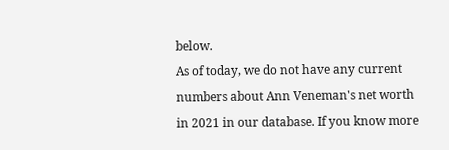below.
As of today, we do not have any current numbers about Ann Veneman's net worth in 2021 in our database. If you know more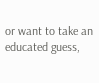or want to take an educated guess,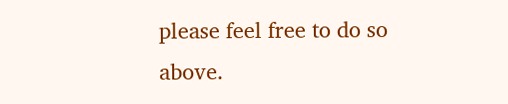please feel free to do so above.